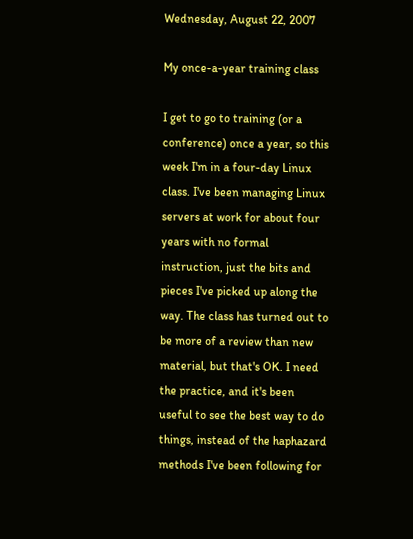Wednesday, August 22, 2007

My once-a-year training class

I get to go to training (or a conference) once a year, so this week I'm in a four-day Linux class. I've been managing Linux servers at work for about four years with no formal instruction, just the bits and pieces I've picked up along the way. The class has turned out to be more of a review than new material, but that's OK. I need the practice, and it's been useful to see the best way to do things, instead of the haphazard methods I've been following for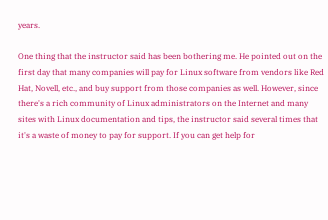years.

One thing that the instructor said has been bothering me. He pointed out on the first day that many companies will pay for Linux software from vendors like Red Hat, Novell, etc., and buy support from those companies as well. However, since there's a rich community of Linux administrators on the Internet and many sites with Linux documentation and tips, the instructor said several times that it's a waste of money to pay for support. If you can get help for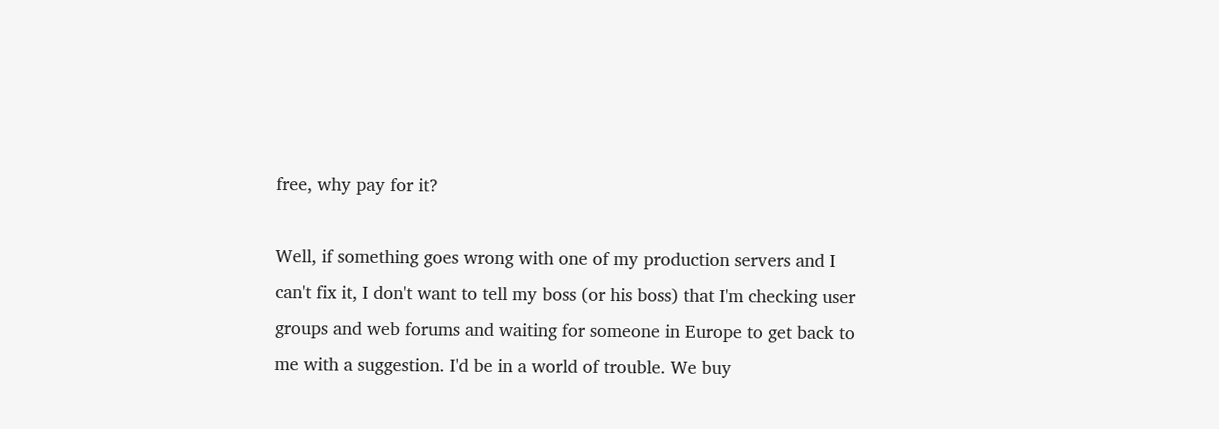free, why pay for it?

Well, if something goes wrong with one of my production servers and I can't fix it, I don't want to tell my boss (or his boss) that I'm checking user groups and web forums and waiting for someone in Europe to get back to me with a suggestion. I'd be in a world of trouble. We buy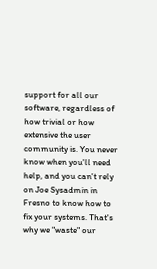support for all our software, regardless of how trivial or how extensive the user community is. You never know when you'll need help, and you can't rely on Joe Sysadmin in Fresno to know how to fix your systems. That's why we "waste" our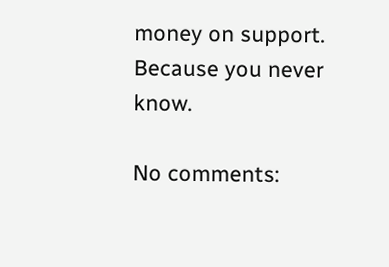money on support. Because you never know.

No comments: